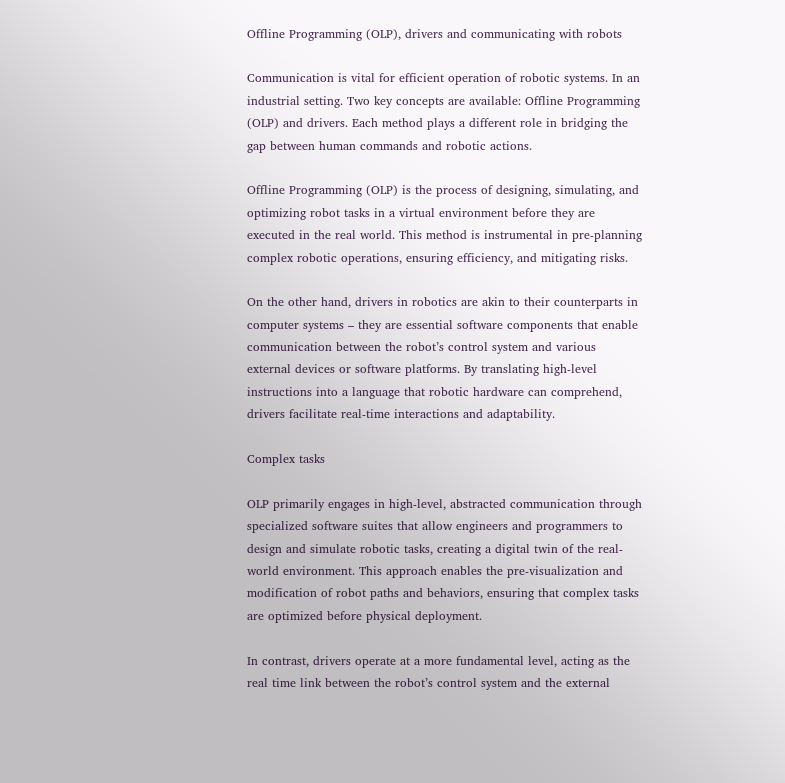Offline Programming (OLP), drivers and communicating with robots

Communication is vital for efficient operation of robotic systems. In an industrial setting. Two key concepts are available: Offline Programming (OLP) and drivers. Each method plays a different role in bridging the gap between human commands and robotic actions.

Offline Programming (OLP) is the process of designing, simulating, and optimizing robot tasks in a virtual environment before they are executed in the real world. This method is instrumental in pre-planning complex robotic operations, ensuring efficiency, and mitigating risks.

On the other hand, drivers in robotics are akin to their counterparts in computer systems – they are essential software components that enable communication between the robot’s control system and various external devices or software platforms. By translating high-level instructions into a language that robotic hardware can comprehend, drivers facilitate real-time interactions and adaptability.

Complex tasks

OLP primarily engages in high-level, abstracted communication through specialized software suites that allow engineers and programmers to design and simulate robotic tasks, creating a digital twin of the real-world environment. This approach enables the pre-visualization and modification of robot paths and behaviors, ensuring that complex tasks are optimized before physical deployment.

In contrast, drivers operate at a more fundamental level, acting as the real time link between the robot’s control system and the external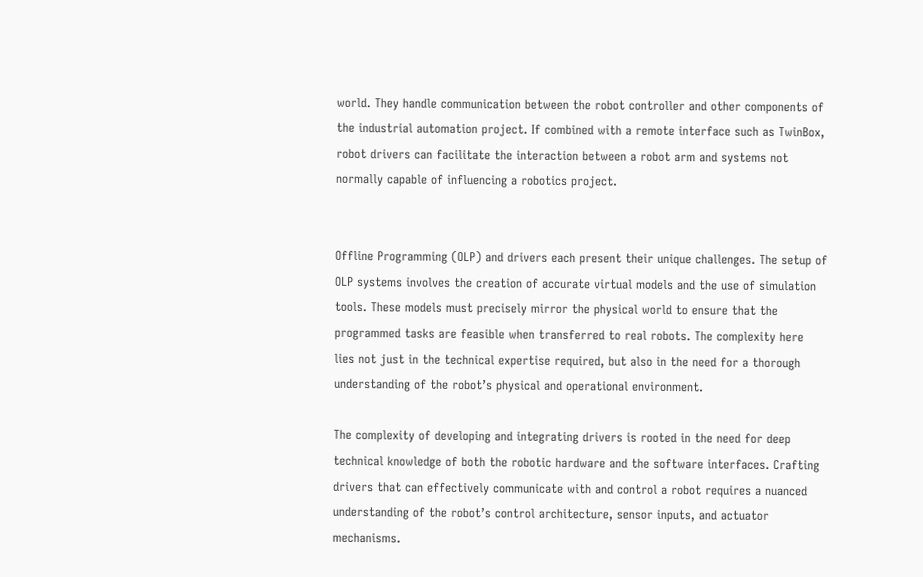world. They handle communication between the robot controller and other components of the industrial automation project. If combined with a remote interface such as TwinBox, robot drivers can facilitate the interaction between a robot arm and systems not normally capable of influencing a robotics project.


Offline Programming (OLP) and drivers each present their unique challenges. The setup of OLP systems involves the creation of accurate virtual models and the use of simulation tools. These models must precisely mirror the physical world to ensure that the programmed tasks are feasible when transferred to real robots. The complexity here lies not just in the technical expertise required, but also in the need for a thorough understanding of the robot’s physical and operational environment.

The complexity of developing and integrating drivers is rooted in the need for deep technical knowledge of both the robotic hardware and the software interfaces. Crafting drivers that can effectively communicate with and control a robot requires a nuanced understanding of the robot’s control architecture, sensor inputs, and actuator mechanisms.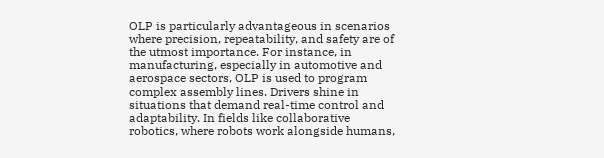OLP is particularly advantageous in scenarios where precision, repeatability, and safety are of the utmost importance. For instance, in manufacturing, especially in automotive and aerospace sectors, OLP is used to program complex assembly lines. Drivers shine in situations that demand real-time control and adaptability. In fields like collaborative robotics, where robots work alongside humans,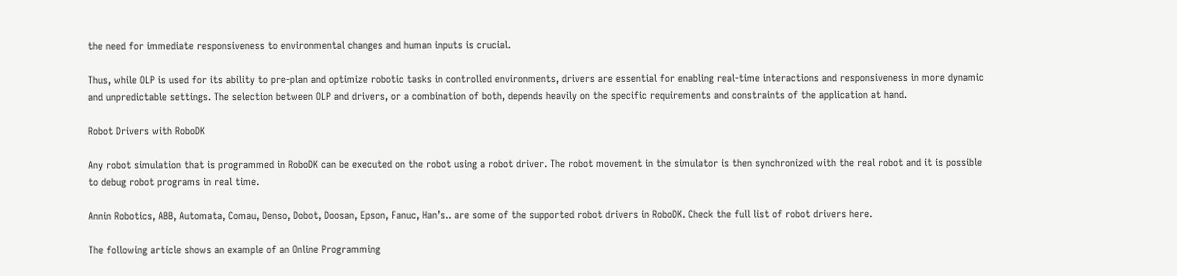the need for immediate responsiveness to environmental changes and human inputs is crucial.

Thus, while OLP is used for its ability to pre-plan and optimize robotic tasks in controlled environments, drivers are essential for enabling real-time interactions and responsiveness in more dynamic and unpredictable settings. The selection between OLP and drivers, or a combination of both, depends heavily on the specific requirements and constraints of the application at hand.

Robot Drivers with RoboDK

Any robot simulation that is programmed in RoboDK can be executed on the robot using a robot driver. The robot movement in the simulator is then synchronized with the real robot and it is possible to debug robot programs in real time.

Annin Robotics, ABB, Automata, Comau, Denso, Dobot, Doosan, Epson, Fanuc, Han’s.. are some of the supported robot drivers in RoboDK. Check the full list of robot drivers here.

The following article shows an example of an Online Programming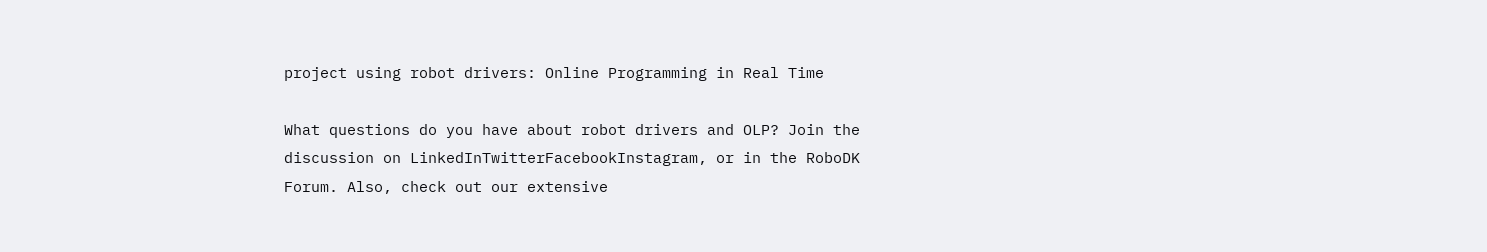project using robot drivers: Online Programming in Real Time

What questions do you have about robot drivers and OLP? Join the discussion on LinkedInTwitterFacebookInstagram, or in the RoboDK Forum. Also, check out our extensive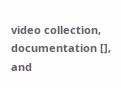video collection, documentation [], and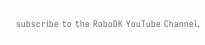subscribe to the RoboDK YouTube Channel.